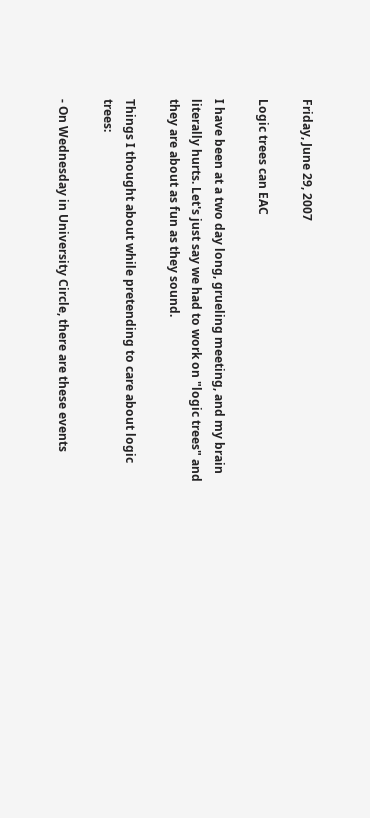Friday, June 29, 2007

Logic trees can EAC

I have been at a two day long, grueling meeting, and my brain literally hurts. Let's just say we had to work on "logic trees" and they are about as fun as they sound.

Things I thought about while pretending to care about logic trees:

- On Wednesday in University Circle, there are these events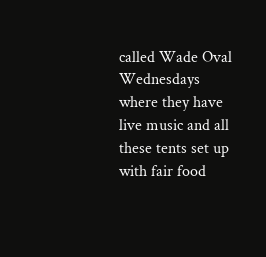called Wade Oval Wednesdays where they have live music and all these tents set up with fair food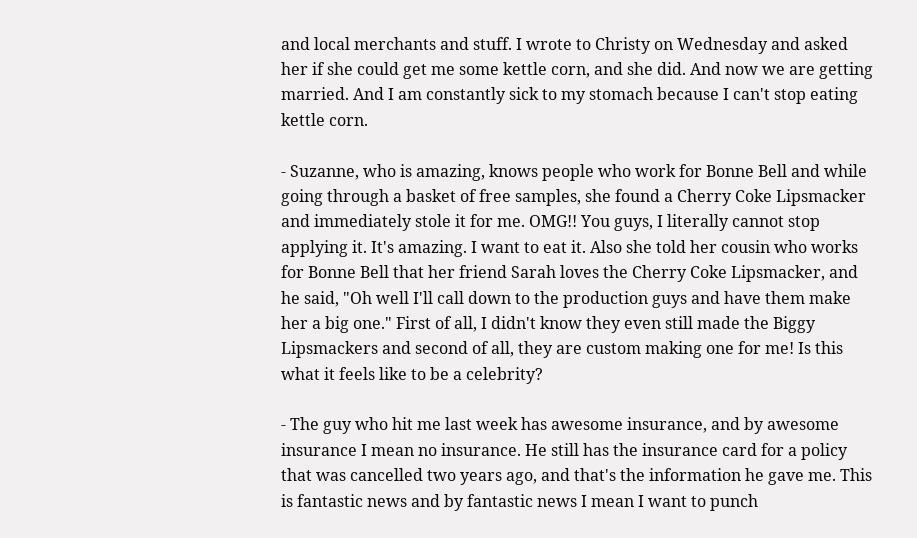and local merchants and stuff. I wrote to Christy on Wednesday and asked her if she could get me some kettle corn, and she did. And now we are getting married. And I am constantly sick to my stomach because I can't stop eating kettle corn.

- Suzanne, who is amazing, knows people who work for Bonne Bell and while going through a basket of free samples, she found a Cherry Coke Lipsmacker and immediately stole it for me. OMG!! You guys, I literally cannot stop applying it. It's amazing. I want to eat it. Also she told her cousin who works for Bonne Bell that her friend Sarah loves the Cherry Coke Lipsmacker, and he said, "Oh well I'll call down to the production guys and have them make her a big one." First of all, I didn't know they even still made the Biggy Lipsmackers and second of all, they are custom making one for me! Is this what it feels like to be a celebrity?

- The guy who hit me last week has awesome insurance, and by awesome insurance I mean no insurance. He still has the insurance card for a policy that was cancelled two years ago, and that's the information he gave me. This is fantastic news and by fantastic news I mean I want to punch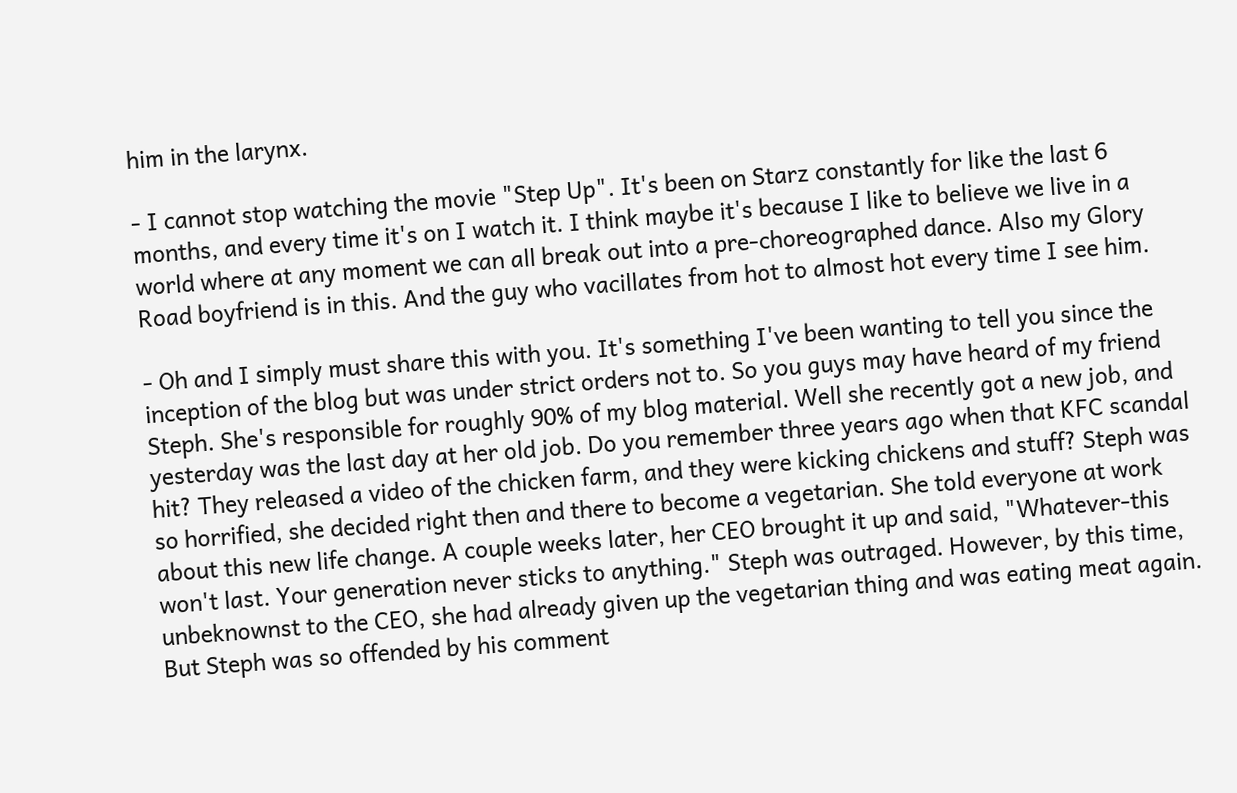him in the larynx.

- I cannot stop watching the movie "Step Up". It's been on Starz constantly for like the last 6 months, and every time it's on I watch it. I think maybe it's because I like to believe we live in a world where at any moment we can all break out into a pre-choreographed dance. Also my Glory Road boyfriend is in this. And the guy who vacillates from hot to almost hot every time I see him.

- Oh and I simply must share this with you. It's something I've been wanting to tell you since the inception of the blog but was under strict orders not to. So you guys may have heard of my friend Steph. She's responsible for roughly 90% of my blog material. Well she recently got a new job, and yesterday was the last day at her old job. Do you remember three years ago when that KFC scandal hit? They released a video of the chicken farm, and they were kicking chickens and stuff? Steph was so horrified, she decided right then and there to become a vegetarian. She told everyone at work about this new life change. A couple weeks later, her CEO brought it up and said, "Whatever-this won't last. Your generation never sticks to anything." Steph was outraged. However, by this time, unbeknownst to the CEO, she had already given up the vegetarian thing and was eating meat again. But Steph was so offended by his comment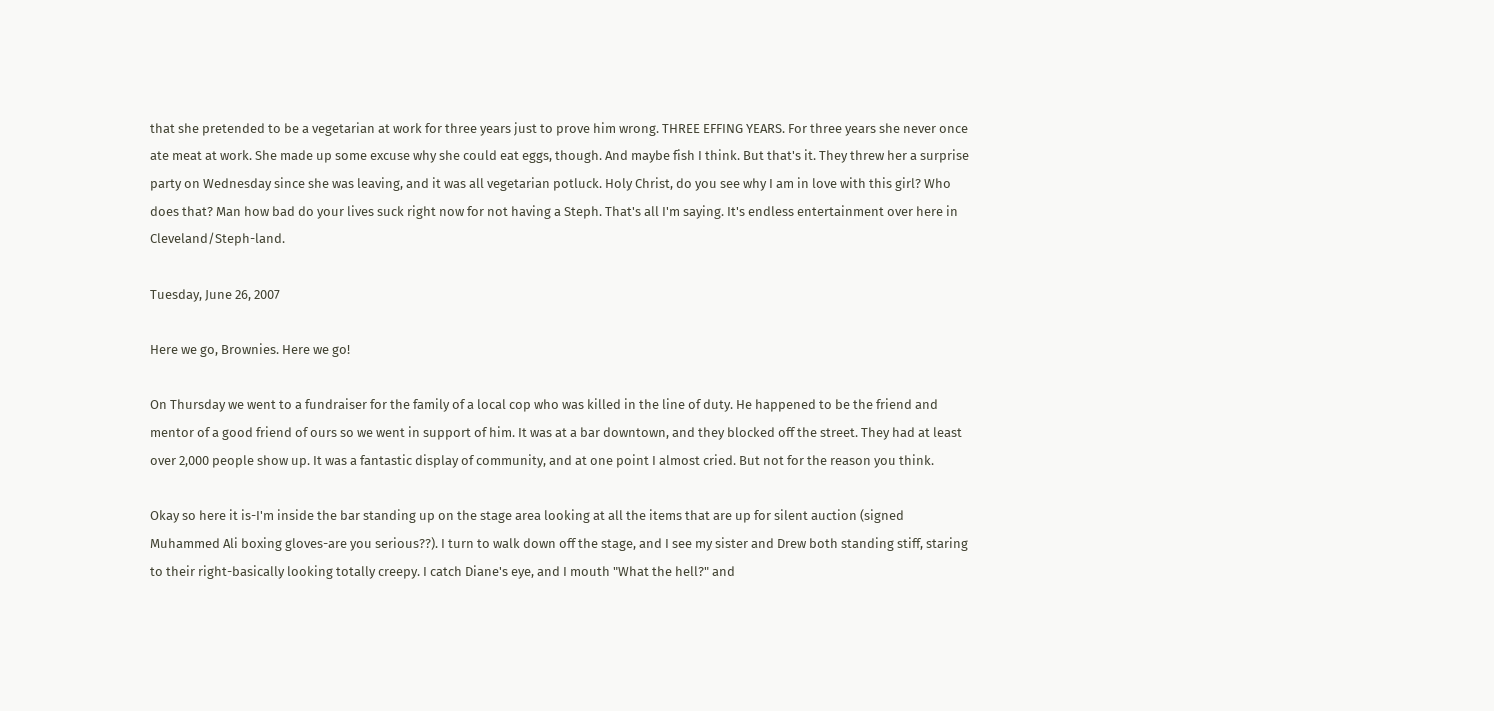that she pretended to be a vegetarian at work for three years just to prove him wrong. THREE EFFING YEARS. For three years she never once ate meat at work. She made up some excuse why she could eat eggs, though. And maybe fish I think. But that's it. They threw her a surprise party on Wednesday since she was leaving, and it was all vegetarian potluck. Holy Christ, do you see why I am in love with this girl? Who does that? Man how bad do your lives suck right now for not having a Steph. That's all I'm saying. It's endless entertainment over here in Cleveland/Steph-land.

Tuesday, June 26, 2007

Here we go, Brownies. Here we go!

On Thursday we went to a fundraiser for the family of a local cop who was killed in the line of duty. He happened to be the friend and mentor of a good friend of ours so we went in support of him. It was at a bar downtown, and they blocked off the street. They had at least over 2,000 people show up. It was a fantastic display of community, and at one point I almost cried. But not for the reason you think.

Okay so here it is-I'm inside the bar standing up on the stage area looking at all the items that are up for silent auction (signed Muhammed Ali boxing gloves-are you serious??). I turn to walk down off the stage, and I see my sister and Drew both standing stiff, staring to their right-basically looking totally creepy. I catch Diane's eye, and I mouth "What the hell?" and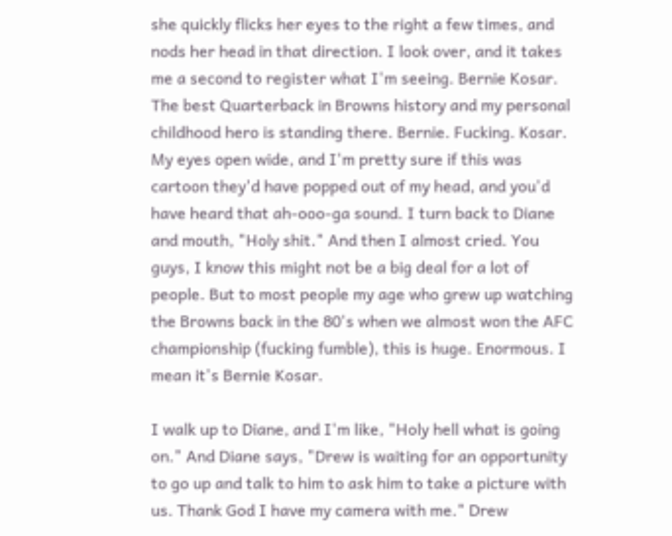she quickly flicks her eyes to the right a few times, and nods her head in that direction. I look over, and it takes me a second to register what I'm seeing. Bernie Kosar. The best Quarterback in Browns history and my personal childhood hero is standing there. Bernie. Fucking. Kosar. My eyes open wide, and I'm pretty sure if this was cartoon they'd have popped out of my head, and you'd have heard that ah-ooo-ga sound. I turn back to Diane and mouth, "Holy shit." And then I almost cried. You guys, I know this might not be a big deal for a lot of people. But to most people my age who grew up watching the Browns back in the 80's when we almost won the AFC championship (fucking fumble), this is huge. Enormous. I mean it's Bernie Kosar.

I walk up to Diane, and I'm like, "Holy hell what is going on." And Diane says, "Drew is waiting for an opportunity to go up and talk to him to ask him to take a picture with us. Thank God I have my camera with me." Drew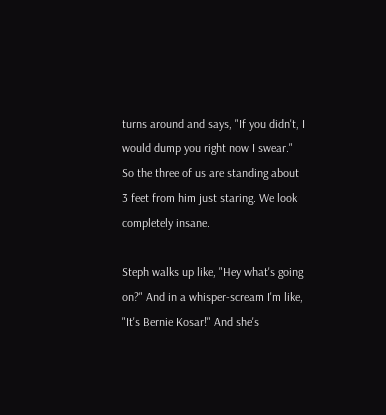turns around and says, "If you didn't, I would dump you right now I swear." So the three of us are standing about 3 feet from him just staring. We look completely insane.

Steph walks up like, "Hey what's going on?" And in a whisper-scream I'm like, "It's Bernie Kosar!" And she's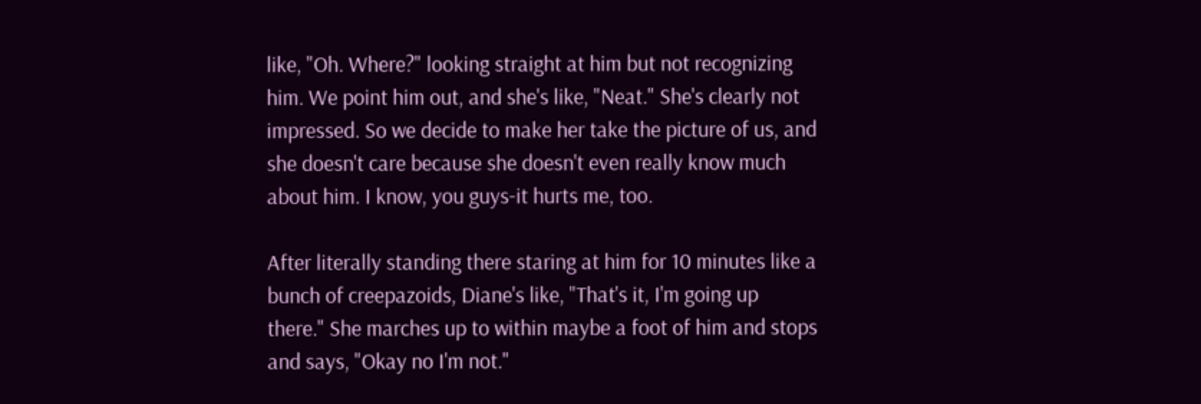like, "Oh. Where?" looking straight at him but not recognizing him. We point him out, and she's like, "Neat." She's clearly not impressed. So we decide to make her take the picture of us, and she doesn't care because she doesn't even really know much about him. I know, you guys-it hurts me, too.

After literally standing there staring at him for 10 minutes like a bunch of creepazoids, Diane's like, "That's it, I'm going up there." She marches up to within maybe a foot of him and stops and says, "Okay no I'm not."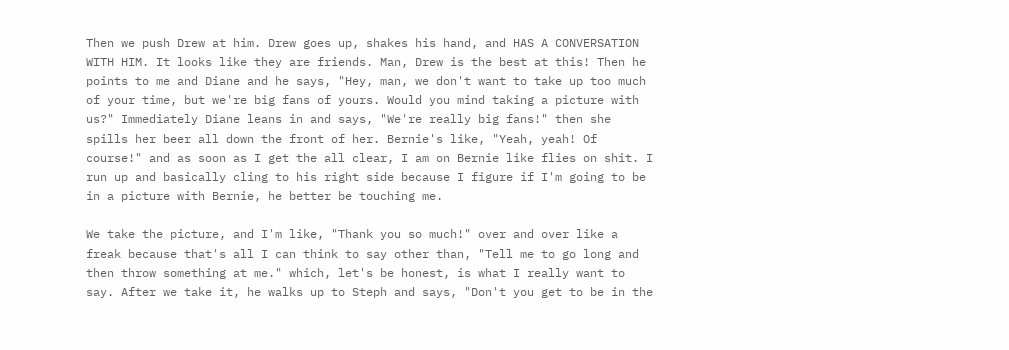Then we push Drew at him. Drew goes up, shakes his hand, and HAS A CONVERSATION WITH HIM. It looks like they are friends. Man, Drew is the best at this! Then he points to me and Diane and he says, "Hey, man, we don't want to take up too much of your time, but we're big fans of yours. Would you mind taking a picture with us?" Immediately Diane leans in and says, "We're really big fans!" then she spills her beer all down the front of her. Bernie's like, "Yeah, yeah! Of course!" and as soon as I get the all clear, I am on Bernie like flies on shit. I run up and basically cling to his right side because I figure if I'm going to be in a picture with Bernie, he better be touching me.

We take the picture, and I'm like, "Thank you so much!" over and over like a freak because that's all I can think to say other than, "Tell me to go long and then throw something at me." which, let's be honest, is what I really want to say. After we take it, he walks up to Steph and says, "Don't you get to be in the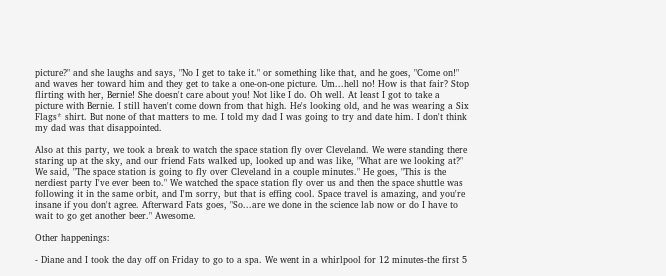picture?" and she laughs and says, "No I get to take it." or something like that, and he goes, "Come on!" and waves her toward him and they get to take a one-on-one picture. Um...hell no! How is that fair? Stop flirting with her, Bernie! She doesn't care about you! Not like I do. Oh well. At least I got to take a picture with Bernie. I still haven't come down from that high. He's looking old, and he was wearing a Six Flags* shirt. But none of that matters to me. I told my dad I was going to try and date him. I don't think my dad was that disappointed.

Also at this party, we took a break to watch the space station fly over Cleveland. We were standing there staring up at the sky, and our friend Fats walked up, looked up and was like, "What are we looking at?" We said, "The space station is going to fly over Cleveland in a couple minutes." He goes, "This is the nerdiest party I've ever been to." We watched the space station fly over us and then the space shuttle was following it in the same orbit, and I'm sorry, but that is effing cool. Space travel is amazing, and you're insane if you don't agree. Afterward Fats goes, "So...are we done in the science lab now or do I have to wait to go get another beer." Awesome.

Other happenings:

- Diane and I took the day off on Friday to go to a spa. We went in a whirlpool for 12 minutes-the first 5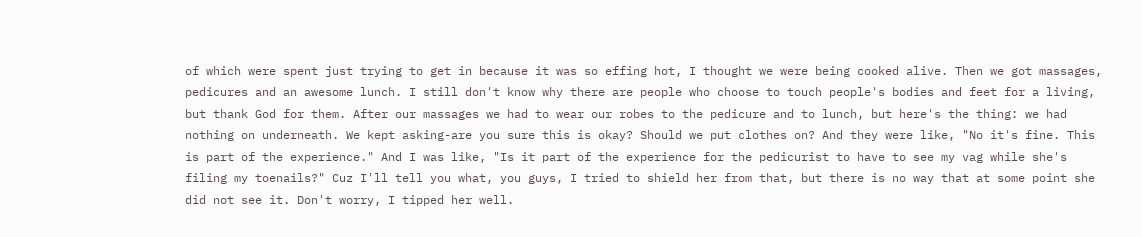of which were spent just trying to get in because it was so effing hot, I thought we were being cooked alive. Then we got massages, pedicures and an awesome lunch. I still don't know why there are people who choose to touch people's bodies and feet for a living, but thank God for them. After our massages we had to wear our robes to the pedicure and to lunch, but here's the thing: we had nothing on underneath. We kept asking-are you sure this is okay? Should we put clothes on? And they were like, "No it's fine. This is part of the experience." And I was like, "Is it part of the experience for the pedicurist to have to see my vag while she's filing my toenails?" Cuz I'll tell you what, you guys, I tried to shield her from that, but there is no way that at some point she did not see it. Don't worry, I tipped her well.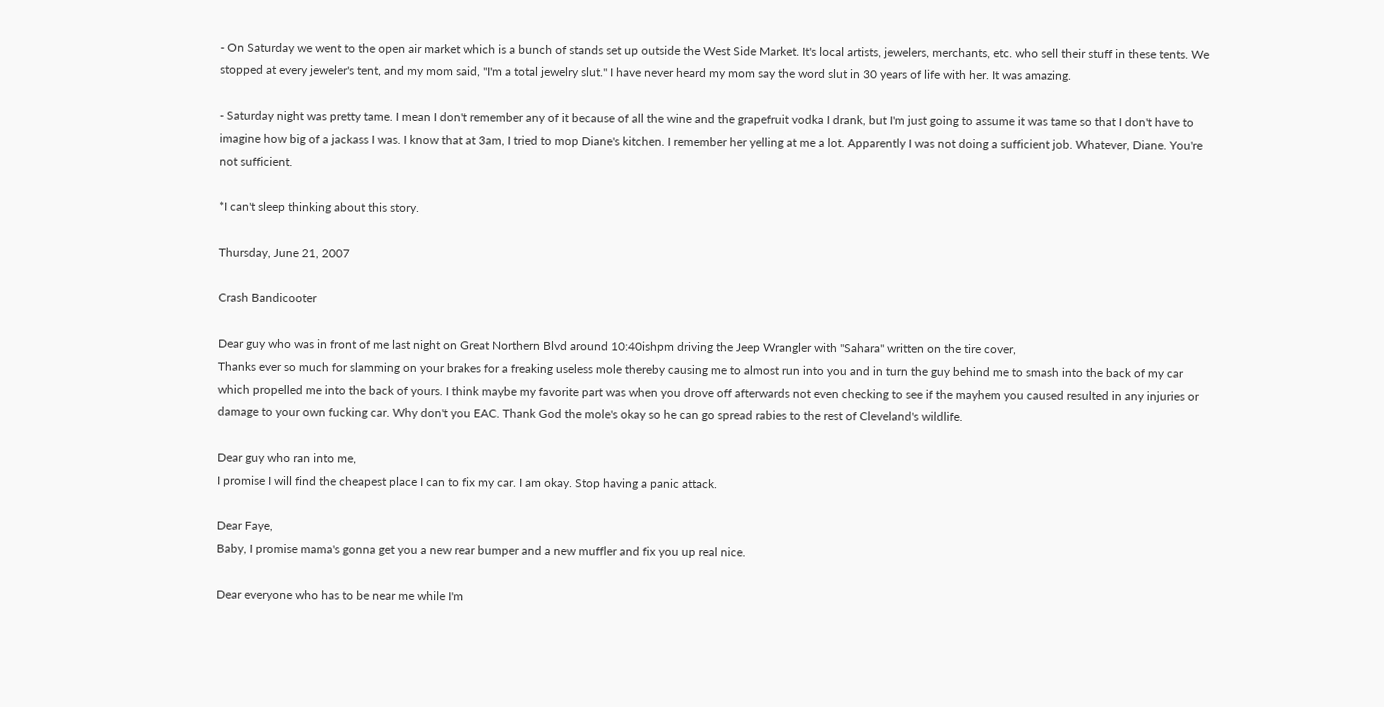- On Saturday we went to the open air market which is a bunch of stands set up outside the West Side Market. It's local artists, jewelers, merchants, etc. who sell their stuff in these tents. We stopped at every jeweler's tent, and my mom said, "I'm a total jewelry slut." I have never heard my mom say the word slut in 30 years of life with her. It was amazing.

- Saturday night was pretty tame. I mean I don't remember any of it because of all the wine and the grapefruit vodka I drank, but I'm just going to assume it was tame so that I don't have to imagine how big of a jackass I was. I know that at 3am, I tried to mop Diane's kitchen. I remember her yelling at me a lot. Apparently I was not doing a sufficient job. Whatever, Diane. You're not sufficient.

*I can't sleep thinking about this story.

Thursday, June 21, 2007

Crash Bandicooter

Dear guy who was in front of me last night on Great Northern Blvd around 10:40ishpm driving the Jeep Wrangler with "Sahara" written on the tire cover,
Thanks ever so much for slamming on your brakes for a freaking useless mole thereby causing me to almost run into you and in turn the guy behind me to smash into the back of my car which propelled me into the back of yours. I think maybe my favorite part was when you drove off afterwards not even checking to see if the mayhem you caused resulted in any injuries or damage to your own fucking car. Why don't you EAC. Thank God the mole's okay so he can go spread rabies to the rest of Cleveland's wildlife.

Dear guy who ran into me,
I promise I will find the cheapest place I can to fix my car. I am okay. Stop having a panic attack.

Dear Faye,
Baby, I promise mama's gonna get you a new rear bumper and a new muffler and fix you up real nice.

Dear everyone who has to be near me while I'm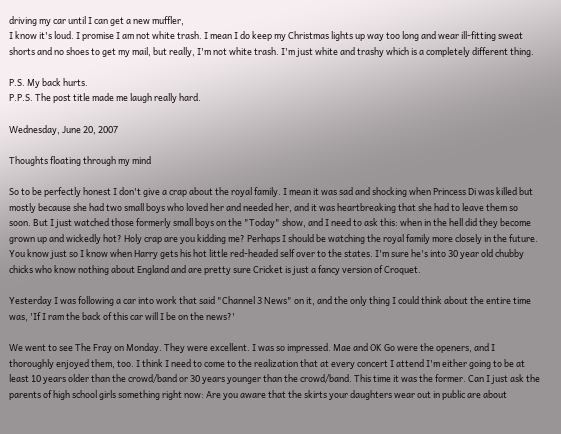driving my car until I can get a new muffler,
I know it's loud. I promise I am not white trash. I mean I do keep my Christmas lights up way too long and wear ill-fitting sweat shorts and no shoes to get my mail, but really, I'm not white trash. I'm just white and trashy which is a completely different thing.

P.S. My back hurts.
P.P.S. The post title made me laugh really hard.

Wednesday, June 20, 2007

Thoughts floating through my mind

So to be perfectly honest I don't give a crap about the royal family. I mean it was sad and shocking when Princess Di was killed but mostly because she had two small boys who loved her and needed her, and it was heartbreaking that she had to leave them so soon. But I just watched those formerly small boys on the "Today" show, and I need to ask this: when in the hell did they become grown up and wickedly hot? Holy crap are you kidding me? Perhaps I should be watching the royal family more closely in the future. You know just so I know when Harry gets his hot little red-headed self over to the states. I'm sure he's into 30 year old chubby chicks who know nothing about England and are pretty sure Cricket is just a fancy version of Croquet.

Yesterday I was following a car into work that said "Channel 3 News" on it, and the only thing I could think about the entire time was, 'If I ram the back of this car will I be on the news?'

We went to see The Fray on Monday. They were excellent. I was so impressed. Mae and OK Go were the openers, and I thoroughly enjoyed them, too. I think I need to come to the realization that at every concert I attend I'm either going to be at least 10 years older than the crowd/band or 30 years younger than the crowd/band. This time it was the former. Can I just ask the parents of high school girls something right now: Are you aware that the skirts your daughters wear out in public are about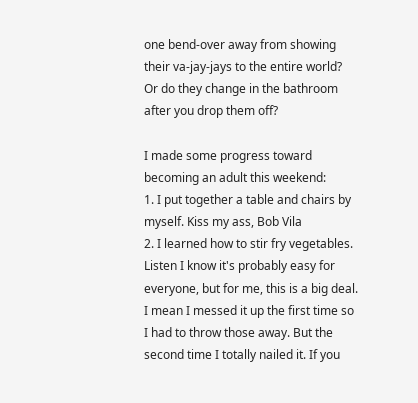one bend-over away from showing their va-jay-jays to the entire world? Or do they change in the bathroom after you drop them off?

I made some progress toward becoming an adult this weekend:
1. I put together a table and chairs by myself. Kiss my ass, Bob Vila
2. I learned how to stir fry vegetables. Listen I know it's probably easy for everyone, but for me, this is a big deal. I mean I messed it up the first time so I had to throw those away. But the second time I totally nailed it. If you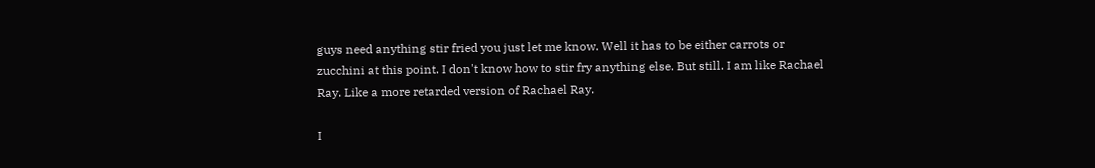guys need anything stir fried you just let me know. Well it has to be either carrots or zucchini at this point. I don't know how to stir fry anything else. But still. I am like Rachael Ray. Like a more retarded version of Rachael Ray.

I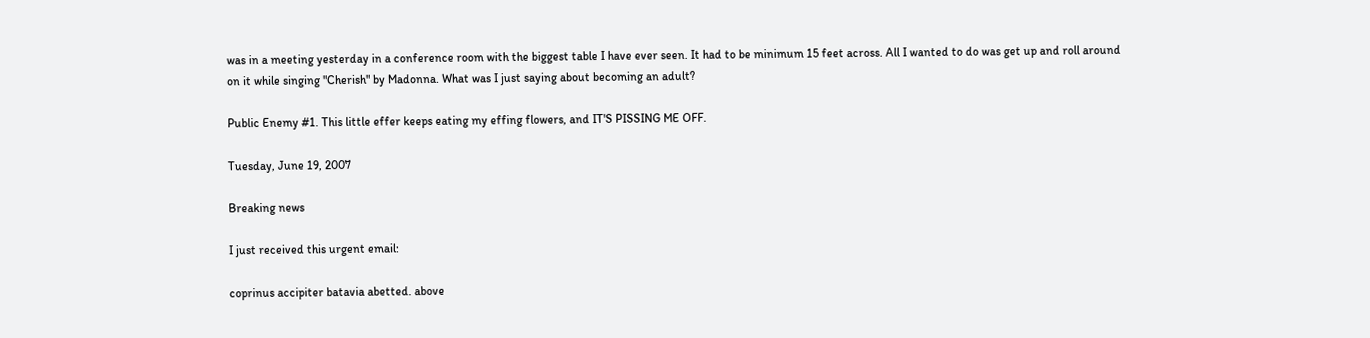was in a meeting yesterday in a conference room with the biggest table I have ever seen. It had to be minimum 15 feet across. All I wanted to do was get up and roll around on it while singing "Cherish" by Madonna. What was I just saying about becoming an adult?

Public Enemy #1. This little effer keeps eating my effing flowers, and IT'S PISSING ME OFF.

Tuesday, June 19, 2007

Breaking news

I just received this urgent email:

coprinus accipiter batavia abetted. above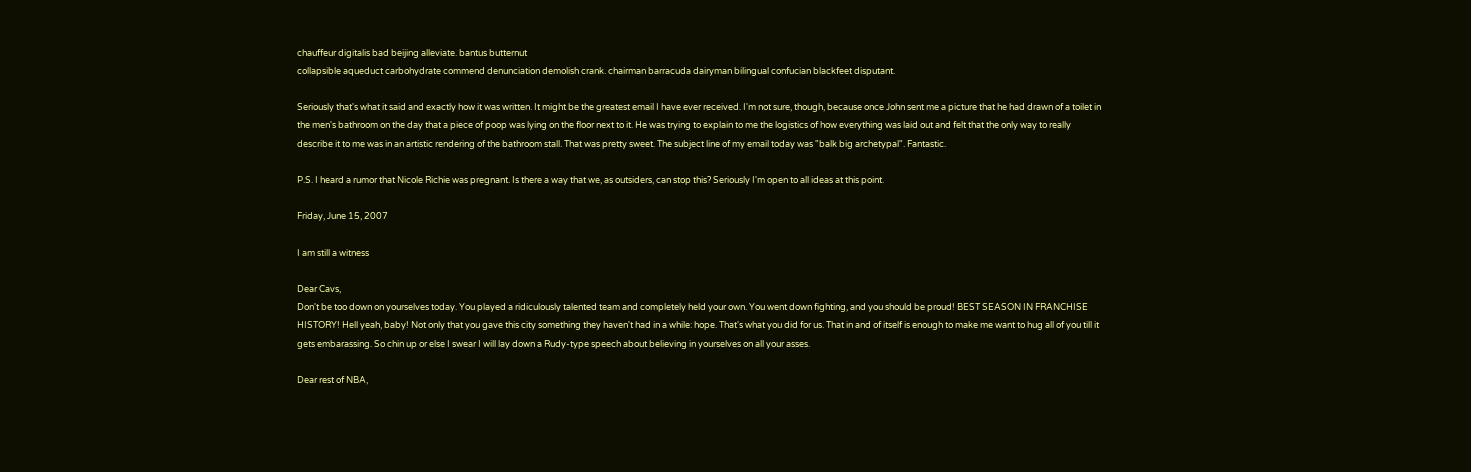chauffeur digitalis bad beijing alleviate. bantus butternut
collapsible aqueduct carbohydrate commend denunciation demolish crank. chairman barracuda dairyman bilingual confucian blackfeet disputant.

Seriously that's what it said and exactly how it was written. It might be the greatest email I have ever received. I'm not sure, though, because once John sent me a picture that he had drawn of a toilet in the men's bathroom on the day that a piece of poop was lying on the floor next to it. He was trying to explain to me the logistics of how everything was laid out and felt that the only way to really describe it to me was in an artistic rendering of the bathroom stall. That was pretty sweet. The subject line of my email today was "balk big archetypal". Fantastic.

P.S. I heard a rumor that Nicole Richie was pregnant. Is there a way that we, as outsiders, can stop this? Seriously I'm open to all ideas at this point.

Friday, June 15, 2007

I am still a witness

Dear Cavs,
Don't be too down on yourselves today. You played a ridiculously talented team and completely held your own. You went down fighting, and you should be proud! BEST SEASON IN FRANCHISE HISTORY! Hell yeah, baby! Not only that you gave this city something they haven't had in a while: hope. That's what you did for us. That in and of itself is enough to make me want to hug all of you till it gets embarassing. So chin up or else I swear I will lay down a Rudy-type speech about believing in yourselves on all your asses.

Dear rest of NBA,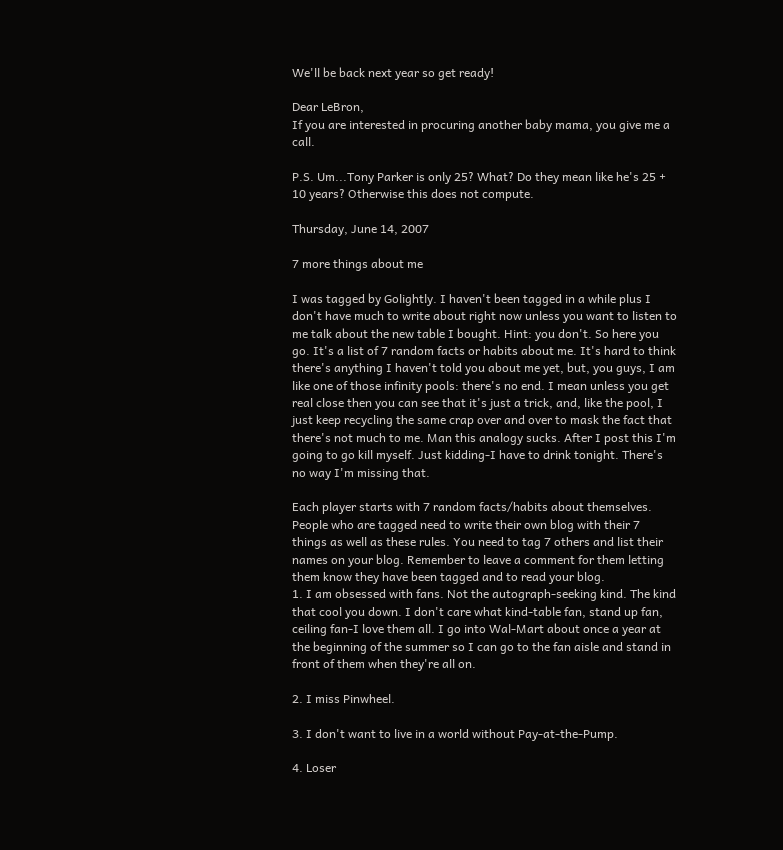We'll be back next year so get ready!

Dear LeBron,
If you are interested in procuring another baby mama, you give me a call.

P.S. Um...Tony Parker is only 25? What? Do they mean like he's 25 + 10 years? Otherwise this does not compute.

Thursday, June 14, 2007

7 more things about me

I was tagged by Golightly. I haven't been tagged in a while plus I don't have much to write about right now unless you want to listen to me talk about the new table I bought. Hint: you don't. So here you go. It's a list of 7 random facts or habits about me. It's hard to think there's anything I haven't told you about me yet, but, you guys, I am like one of those infinity pools: there's no end. I mean unless you get real close then you can see that it's just a trick, and, like the pool, I just keep recycling the same crap over and over to mask the fact that there's not much to me. Man this analogy sucks. After I post this I'm going to go kill myself. Just kidding-I have to drink tonight. There's no way I'm missing that.

Each player starts with 7 random facts/habits about themselves. People who are tagged need to write their own blog with their 7 things as well as these rules. You need to tag 7 others and list their names on your blog. Remember to leave a comment for them letting them know they have been tagged and to read your blog.
1. I am obsessed with fans. Not the autograph-seeking kind. The kind that cool you down. I don't care what kind-table fan, stand up fan, ceiling fan-I love them all. I go into Wal-Mart about once a year at the beginning of the summer so I can go to the fan aisle and stand in front of them when they're all on.

2. I miss Pinwheel.

3. I don't want to live in a world without Pay-at-the-Pump.

4. Loser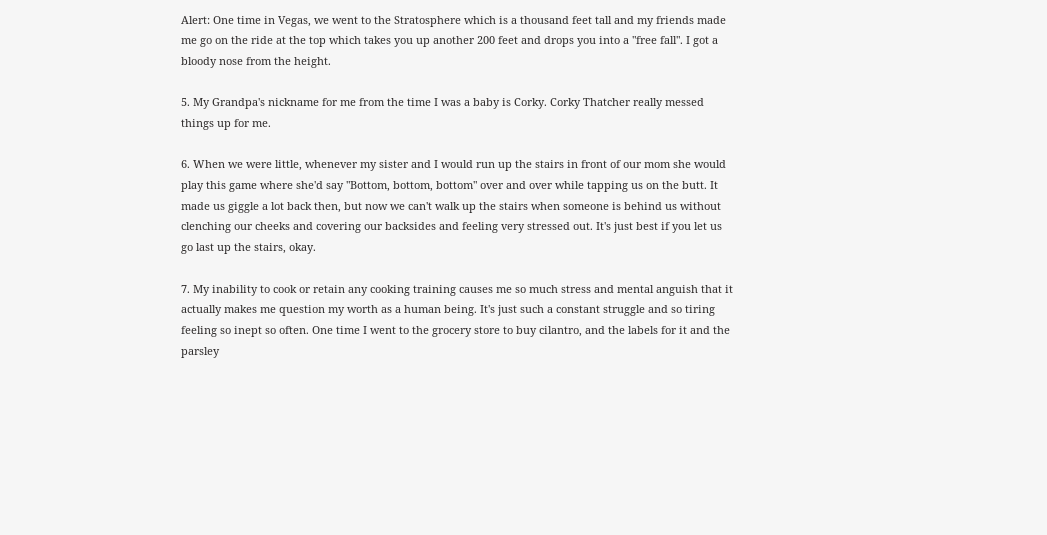Alert: One time in Vegas, we went to the Stratosphere which is a thousand feet tall and my friends made me go on the ride at the top which takes you up another 200 feet and drops you into a "free fall". I got a bloody nose from the height.

5. My Grandpa's nickname for me from the time I was a baby is Corky. Corky Thatcher really messed things up for me.

6. When we were little, whenever my sister and I would run up the stairs in front of our mom she would play this game where she'd say "Bottom, bottom, bottom" over and over while tapping us on the butt. It made us giggle a lot back then, but now we can't walk up the stairs when someone is behind us without clenching our cheeks and covering our backsides and feeling very stressed out. It's just best if you let us go last up the stairs, okay.

7. My inability to cook or retain any cooking training causes me so much stress and mental anguish that it actually makes me question my worth as a human being. It's just such a constant struggle and so tiring feeling so inept so often. One time I went to the grocery store to buy cilantro, and the labels for it and the parsley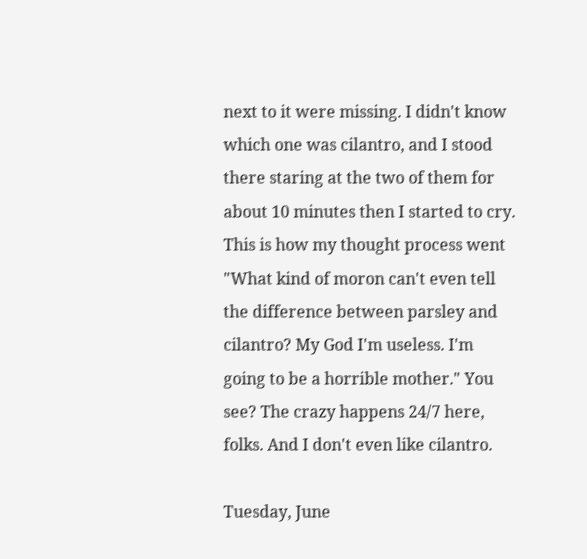next to it were missing. I didn't know which one was cilantro, and I stood there staring at the two of them for about 10 minutes then I started to cry. This is how my thought process went "What kind of moron can't even tell the difference between parsley and cilantro? My God I'm useless. I'm going to be a horrible mother." You see? The crazy happens 24/7 here, folks. And I don't even like cilantro.

Tuesday, June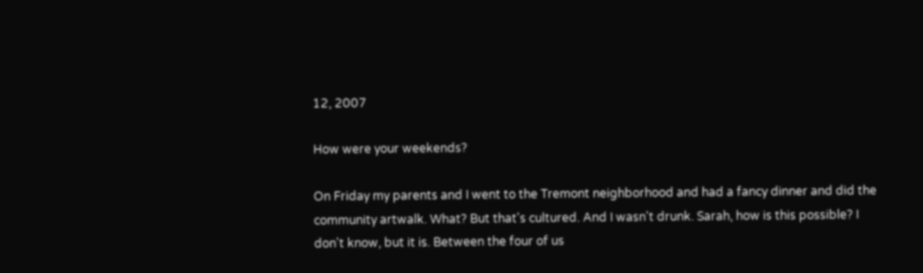12, 2007

How were your weekends?

On Friday my parents and I went to the Tremont neighborhood and had a fancy dinner and did the community artwalk. What? But that's cultured. And I wasn't drunk. Sarah, how is this possible? I don't know, but it is. Between the four of us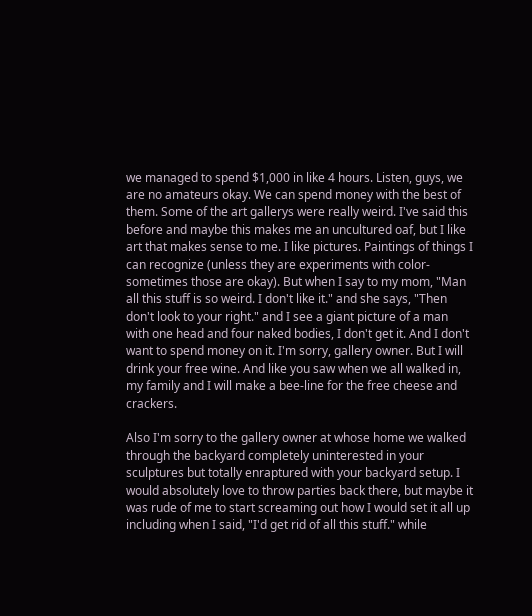we managed to spend $1,000 in like 4 hours. Listen, guys, we are no amateurs okay. We can spend money with the best of them. Some of the art gallerys were really weird. I've said this before and maybe this makes me an uncultured oaf, but I like art that makes sense to me. I like pictures. Paintings of things I can recognize (unless they are experiments with color-sometimes those are okay). But when I say to my mom, "Man all this stuff is so weird. I don't like it." and she says, "Then don't look to your right." and I see a giant picture of a man with one head and four naked bodies, I don't get it. And I don't want to spend money on it. I'm sorry, gallery owner. But I will drink your free wine. And like you saw when we all walked in, my family and I will make a bee-line for the free cheese and crackers.

Also I'm sorry to the gallery owner at whose home we walked through the backyard completely uninterested in your sculptures but totally enraptured with your backyard setup. I would absolutely love to throw parties back there, but maybe it was rude of me to start screaming out how I would set it all up including when I said, "I'd get rid of all this stuff." while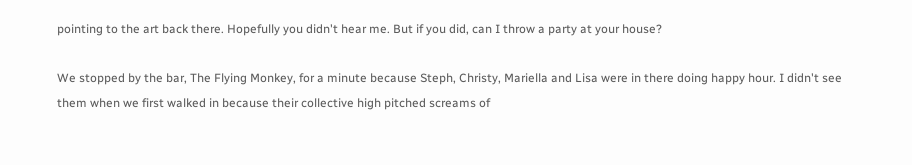pointing to the art back there. Hopefully you didn't hear me. But if you did, can I throw a party at your house?

We stopped by the bar, The Flying Monkey, for a minute because Steph, Christy, Mariella and Lisa were in there doing happy hour. I didn't see them when we first walked in because their collective high pitched screams of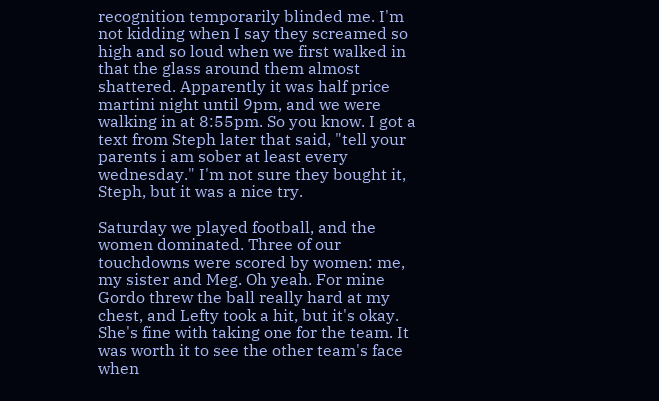recognition temporarily blinded me. I'm not kidding when I say they screamed so high and so loud when we first walked in that the glass around them almost shattered. Apparently it was half price martini night until 9pm, and we were walking in at 8:55pm. So you know. I got a text from Steph later that said, "tell your parents i am sober at least every wednesday." I'm not sure they bought it, Steph, but it was a nice try.

Saturday we played football, and the women dominated. Three of our touchdowns were scored by women: me, my sister and Meg. Oh yeah. For mine Gordo threw the ball really hard at my chest, and Lefty took a hit, but it's okay. She's fine with taking one for the team. It was worth it to see the other team's face when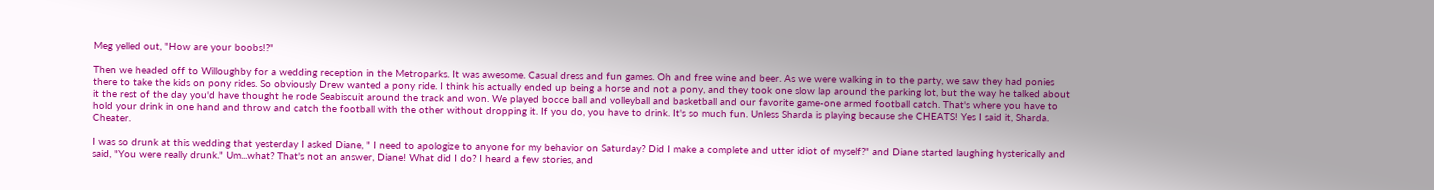Meg yelled out, "How are your boobs!?"

Then we headed off to Willoughby for a wedding reception in the Metroparks. It was awesome. Casual dress and fun games. Oh and free wine and beer. As we were walking in to the party, we saw they had ponies there to take the kids on pony rides. So obviously Drew wanted a pony ride. I think his actually ended up being a horse and not a pony, and they took one slow lap around the parking lot, but the way he talked about it the rest of the day you'd have thought he rode Seabiscuit around the track and won. We played bocce ball and volleyball and basketball and our favorite game-one armed football catch. That's where you have to hold your drink in one hand and throw and catch the football with the other without dropping it. If you do, you have to drink. It's so much fun. Unless Sharda is playing because she CHEATS! Yes I said it, Sharda. Cheater.

I was so drunk at this wedding that yesterday I asked Diane, " I need to apologize to anyone for my behavior on Saturday? Did I make a complete and utter idiot of myself?" and Diane started laughing hysterically and said, "You were really drunk." Um...what? That's not an answer, Diane! What did I do? I heard a few stories, and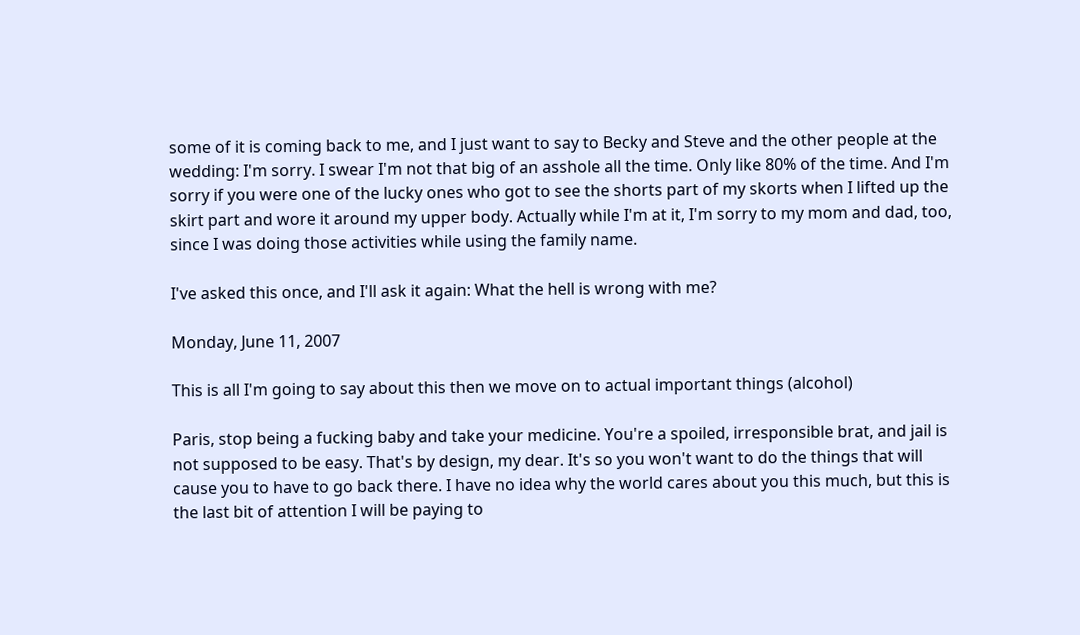some of it is coming back to me, and I just want to say to Becky and Steve and the other people at the wedding: I'm sorry. I swear I'm not that big of an asshole all the time. Only like 80% of the time. And I'm sorry if you were one of the lucky ones who got to see the shorts part of my skorts when I lifted up the skirt part and wore it around my upper body. Actually while I'm at it, I'm sorry to my mom and dad, too, since I was doing those activities while using the family name.

I've asked this once, and I'll ask it again: What the hell is wrong with me?

Monday, June 11, 2007

This is all I'm going to say about this then we move on to actual important things (alcohol)

Paris, stop being a fucking baby and take your medicine. You're a spoiled, irresponsible brat, and jail is not supposed to be easy. That's by design, my dear. It's so you won't want to do the things that will cause you to have to go back there. I have no idea why the world cares about you this much, but this is the last bit of attention I will be paying to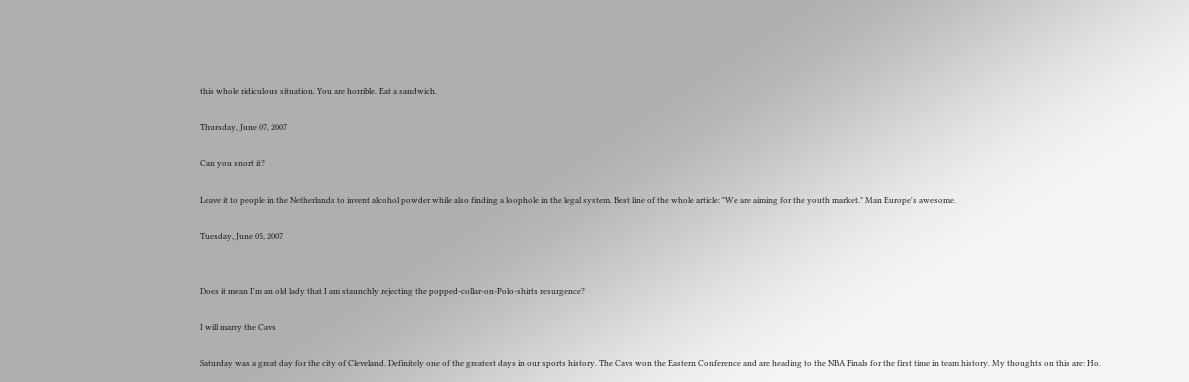this whole ridiculous situation. You are horrible. Eat a sandwich.

Thursday, June 07, 2007

Can you snort it?

Leave it to people in the Netherlands to invent alcohol powder while also finding a loophole in the legal system. Best line of the whole article: "We are aiming for the youth market." Man Europe's awesome.

Tuesday, June 05, 2007


Does it mean I'm an old lady that I am staunchly rejecting the popped-collar-on-Polo-shirts resurgence?

I will marry the Cavs

Saturday was a great day for the city of Cleveland. Definitely one of the greatest days in our sports history. The Cavs won the Eastern Conference and are heading to the NBA Finals for the first time in team history. My thoughts on this are: Ho.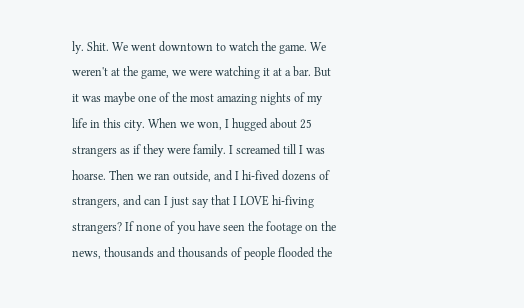ly. Shit. We went downtown to watch the game. We weren't at the game, we were watching it at a bar. But it was maybe one of the most amazing nights of my life in this city. When we won, I hugged about 25 strangers as if they were family. I screamed till I was hoarse. Then we ran outside, and I hi-fived dozens of strangers, and can I just say that I LOVE hi-fiving strangers? If none of you have seen the footage on the news, thousands and thousands of people flooded the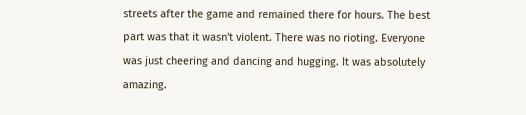streets after the game and remained there for hours. The best part was that it wasn't violent. There was no rioting. Everyone was just cheering and dancing and hugging. It was absolutely amazing.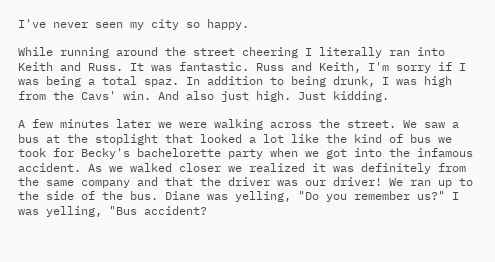I've never seen my city so happy.

While running around the street cheering I literally ran into Keith and Russ. It was fantastic. Russ and Keith, I'm sorry if I was being a total spaz. In addition to being drunk, I was high from the Cavs' win. And also just high. Just kidding.

A few minutes later we were walking across the street. We saw a bus at the stoplight that looked a lot like the kind of bus we took for Becky's bachelorette party when we got into the infamous accident. As we walked closer we realized it was definitely from the same company and that the driver was our driver! We ran up to the side of the bus. Diane was yelling, "Do you remember us?" I was yelling, "Bus accident?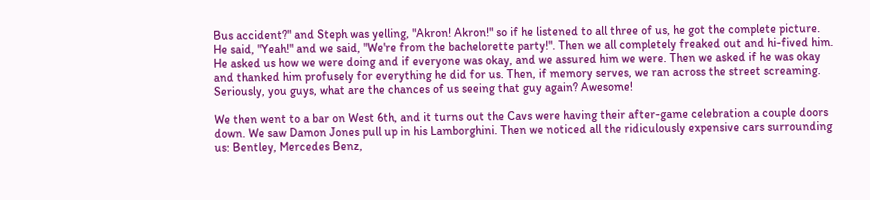Bus accident?" and Steph was yelling, "Akron! Akron!" so if he listened to all three of us, he got the complete picture. He said, "Yeah!" and we said, "We're from the bachelorette party!". Then we all completely freaked out and hi-fived him. He asked us how we were doing and if everyone was okay, and we assured him we were. Then we asked if he was okay and thanked him profusely for everything he did for us. Then, if memory serves, we ran across the street screaming. Seriously, you guys, what are the chances of us seeing that guy again? Awesome!

We then went to a bar on West 6th, and it turns out the Cavs were having their after-game celebration a couple doors down. We saw Damon Jones pull up in his Lamborghini. Then we noticed all the ridiculously expensive cars surrounding us: Bentley, Mercedes Benz,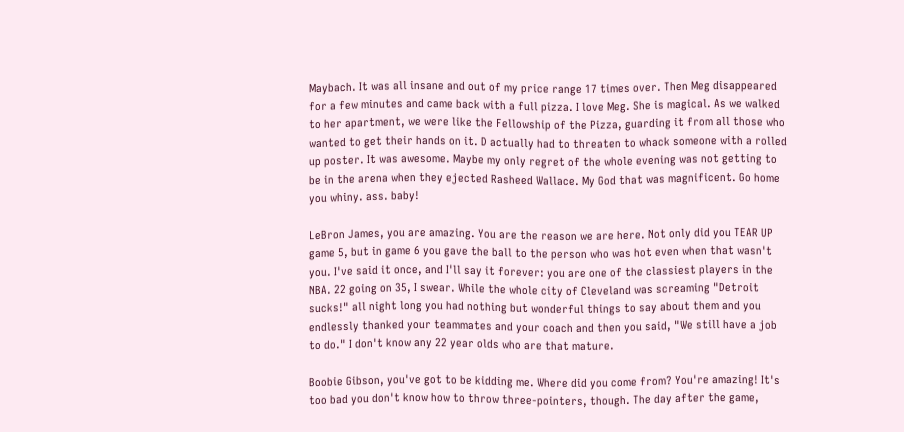Maybach. It was all insane and out of my price range 17 times over. Then Meg disappeared for a few minutes and came back with a full pizza. I love Meg. She is magical. As we walked to her apartment, we were like the Fellowship of the Pizza, guarding it from all those who wanted to get their hands on it. D actually had to threaten to whack someone with a rolled up poster. It was awesome. Maybe my only regret of the whole evening was not getting to be in the arena when they ejected Rasheed Wallace. My God that was magnificent. Go home you whiny. ass. baby!

LeBron James, you are amazing. You are the reason we are here. Not only did you TEAR UP game 5, but in game 6 you gave the ball to the person who was hot even when that wasn't you. I've said it once, and I'll say it forever: you are one of the classiest players in the NBA. 22 going on 35, I swear. While the whole city of Cleveland was screaming "Detroit sucks!" all night long you had nothing but wonderful things to say about them and you endlessly thanked your teammates and your coach and then you said, "We still have a job to do." I don't know any 22 year olds who are that mature.

Boobie Gibson, you've got to be kidding me. Where did you come from? You're amazing! It's too bad you don't know how to throw three-pointers, though. The day after the game,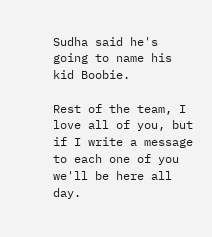Sudha said he's going to name his kid Boobie.

Rest of the team, I love all of you, but if I write a message to each one of you we'll be here all day.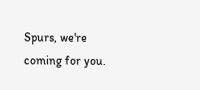Spurs, we're coming for you.